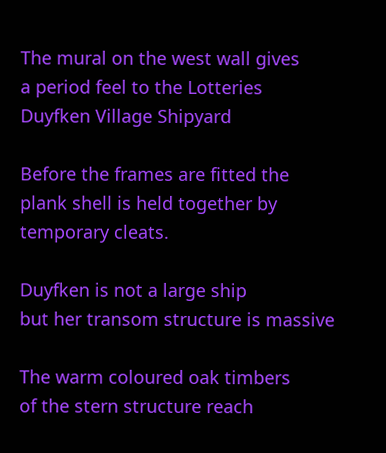The mural on the west wall gives
a period feel to the Lotteries
Duyfken Village Shipyard

Before the frames are fitted the
plank shell is held together by
temporary cleats.

Duyfken is not a large ship
but her transom structure is massive

The warm coloured oak timbers
of the stern structure reach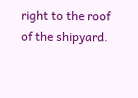right to the roof of the shipyard.